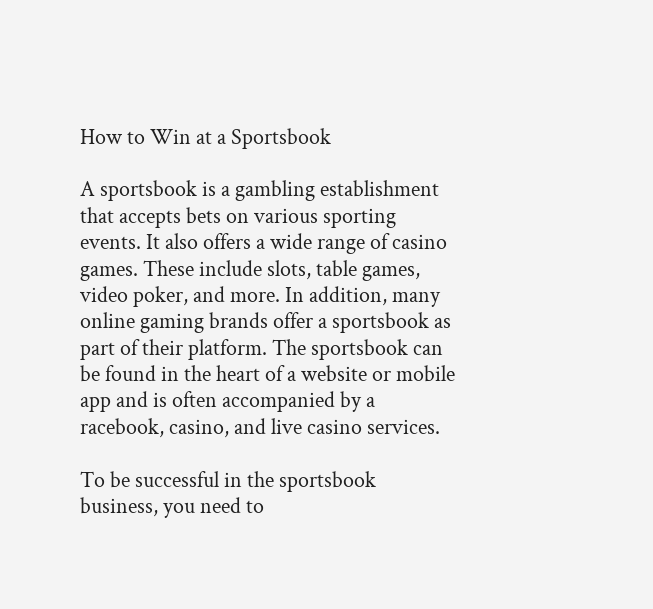How to Win at a Sportsbook

A sportsbook is a gambling establishment that accepts bets on various sporting events. It also offers a wide range of casino games. These include slots, table games, video poker, and more. In addition, many online gaming brands offer a sportsbook as part of their platform. The sportsbook can be found in the heart of a website or mobile app and is often accompanied by a racebook, casino, and live casino services.

To be successful in the sportsbook business, you need to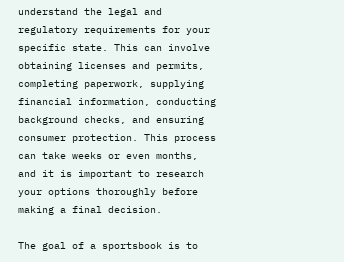understand the legal and regulatory requirements for your specific state. This can involve obtaining licenses and permits, completing paperwork, supplying financial information, conducting background checks, and ensuring consumer protection. This process can take weeks or even months, and it is important to research your options thoroughly before making a final decision.

The goal of a sportsbook is to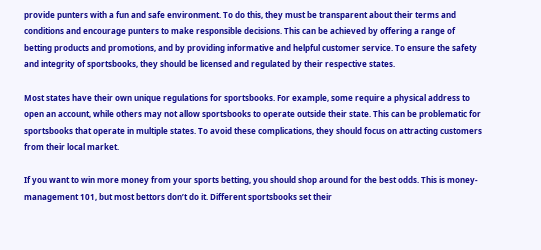provide punters with a fun and safe environment. To do this, they must be transparent about their terms and conditions and encourage punters to make responsible decisions. This can be achieved by offering a range of betting products and promotions, and by providing informative and helpful customer service. To ensure the safety and integrity of sportsbooks, they should be licensed and regulated by their respective states.

Most states have their own unique regulations for sportsbooks. For example, some require a physical address to open an account, while others may not allow sportsbooks to operate outside their state. This can be problematic for sportsbooks that operate in multiple states. To avoid these complications, they should focus on attracting customers from their local market.

If you want to win more money from your sports betting, you should shop around for the best odds. This is money-management 101, but most bettors don’t do it. Different sportsbooks set their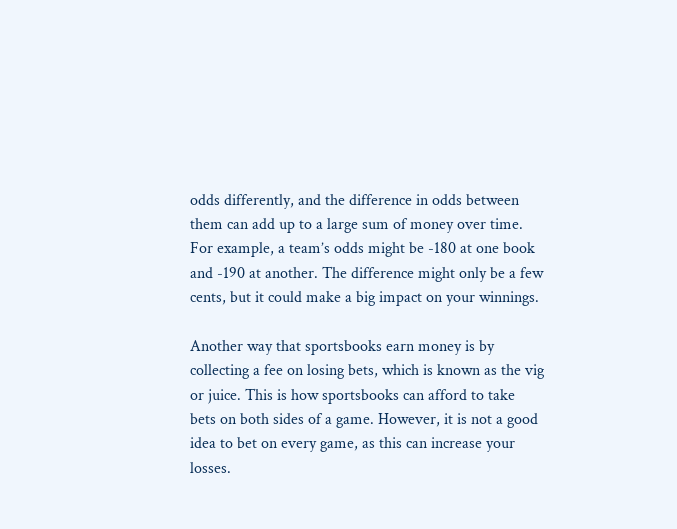odds differently, and the difference in odds between them can add up to a large sum of money over time. For example, a team’s odds might be -180 at one book and -190 at another. The difference might only be a few cents, but it could make a big impact on your winnings.

Another way that sportsbooks earn money is by collecting a fee on losing bets, which is known as the vig or juice. This is how sportsbooks can afford to take bets on both sides of a game. However, it is not a good idea to bet on every game, as this can increase your losses.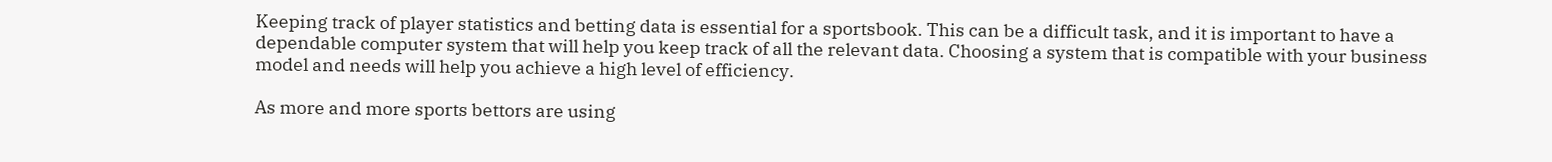Keeping track of player statistics and betting data is essential for a sportsbook. This can be a difficult task, and it is important to have a dependable computer system that will help you keep track of all the relevant data. Choosing a system that is compatible with your business model and needs will help you achieve a high level of efficiency.

As more and more sports bettors are using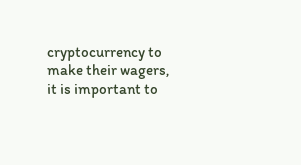cryptocurrency to make their wagers, it is important to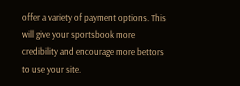offer a variety of payment options. This will give your sportsbook more credibility and encourage more bettors to use your site.